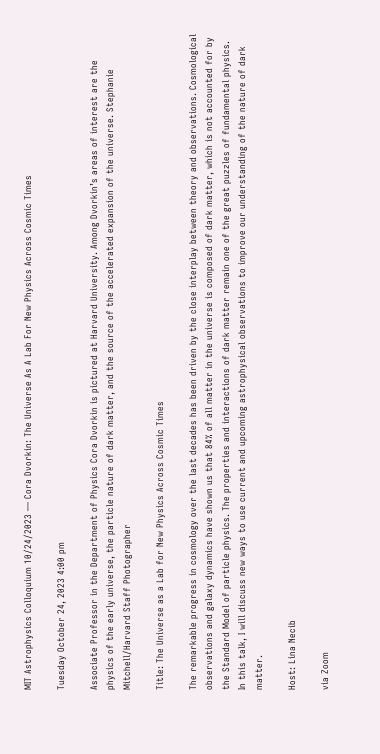MIT Astrophysics Colloquium 10/24/2023 — Cora Dvorkin: The Universe As A Lab For New Physics Across Cosmic Times

Tuesday October 24, 2023 4:00 pm

Associate Professor in the Department of Physics Cora Dvorkin is pictured at Harvard University. Among Dvorkin’s areas of interest are the physics of the early universe, the particle nature of dark matter, and the source of the accelerated expansion of the universe. Stephanie Mitchell/Harvard Staff Photographer

Title: The Universe as a Lab for New Physics Across Cosmic Times

The remarkable progress in cosmology over the last decades has been driven by the close interplay between theory and observations. Cosmological observations and galaxy dynamics have shown us that 84% of all matter in the universe is composed of dark matter, which is not accounted for by the Standard Model of particle physics. The properties and interactions of dark matter remain one of the great puzzles of fundamental physics.
In this talk, I will discuss new ways to use current and upcoming astrophysical observations to improve our understanding of the nature of dark matter.

Host: Lina Necib

via Zoom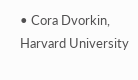• Cora Dvorkin, Harvard University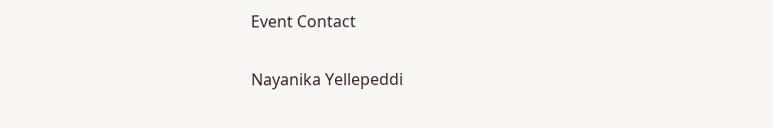Event Contact

Nayanika Yellepeddi